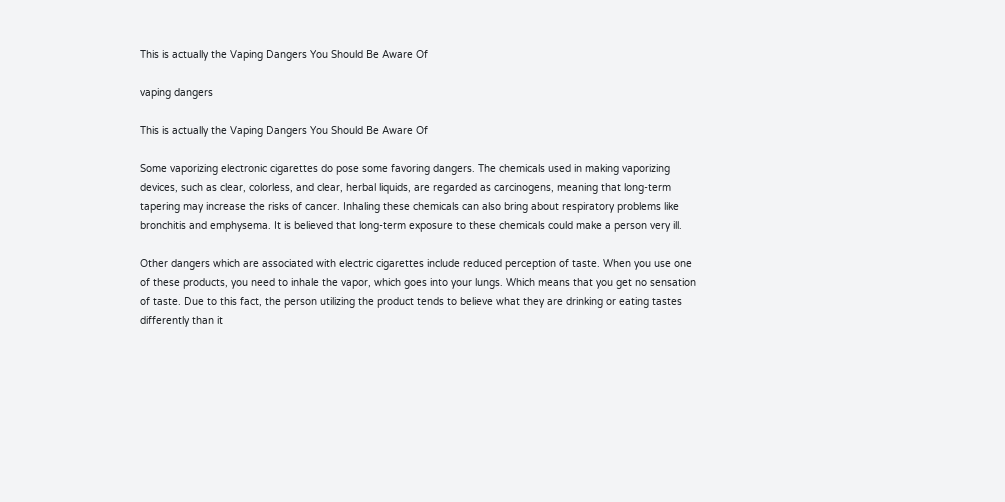This is actually the Vaping Dangers You Should Be Aware Of

vaping dangers

This is actually the Vaping Dangers You Should Be Aware Of

Some vaporizing electronic cigarettes do pose some favoring dangers. The chemicals used in making vaporizing devices, such as clear, colorless, and clear, herbal liquids, are regarded as carcinogens, meaning that long-term tapering may increase the risks of cancer. Inhaling these chemicals can also bring about respiratory problems like bronchitis and emphysema. It is believed that long-term exposure to these chemicals could make a person very ill.

Other dangers which are associated with electric cigarettes include reduced perception of taste. When you use one of these products, you need to inhale the vapor, which goes into your lungs. Which means that you get no sensation of taste. Due to this fact, the person utilizing the product tends to believe what they are drinking or eating tastes differently than it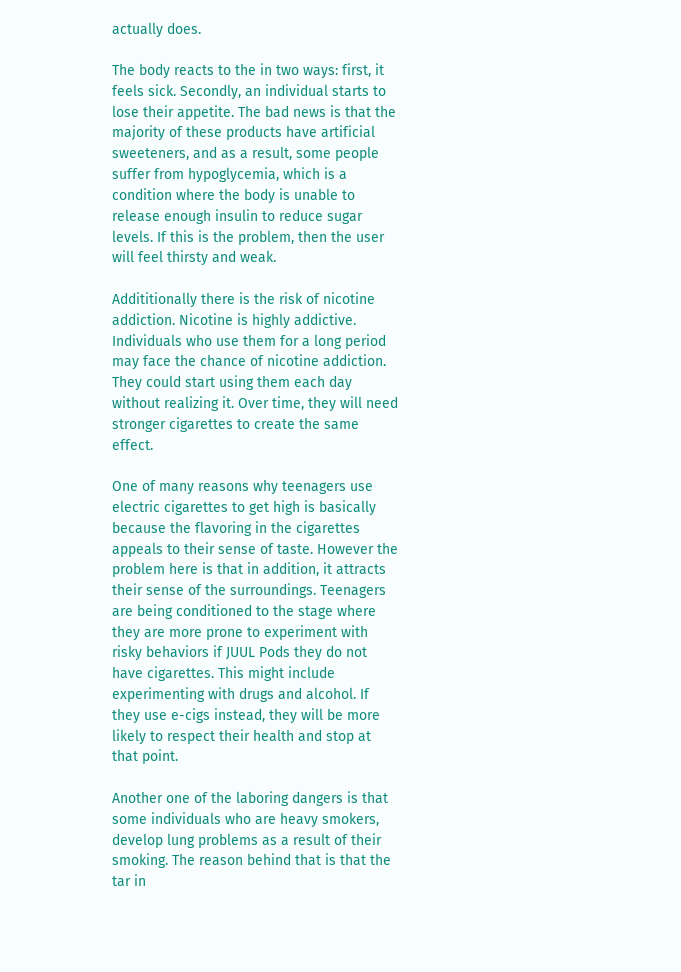actually does.

The body reacts to the in two ways: first, it feels sick. Secondly, an individual starts to lose their appetite. The bad news is that the majority of these products have artificial sweeteners, and as a result, some people suffer from hypoglycemia, which is a condition where the body is unable to release enough insulin to reduce sugar levels. If this is the problem, then the user will feel thirsty and weak.

Addititionally there is the risk of nicotine addiction. Nicotine is highly addictive. Individuals who use them for a long period may face the chance of nicotine addiction. They could start using them each day without realizing it. Over time, they will need stronger cigarettes to create the same effect.

One of many reasons why teenagers use electric cigarettes to get high is basically because the flavoring in the cigarettes appeals to their sense of taste. However the problem here is that in addition, it attracts their sense of the surroundings. Teenagers are being conditioned to the stage where they are more prone to experiment with risky behaviors if JUUL Pods they do not have cigarettes. This might include experimenting with drugs and alcohol. If they use e-cigs instead, they will be more likely to respect their health and stop at that point.

Another one of the laboring dangers is that some individuals who are heavy smokers, develop lung problems as a result of their smoking. The reason behind that is that the tar in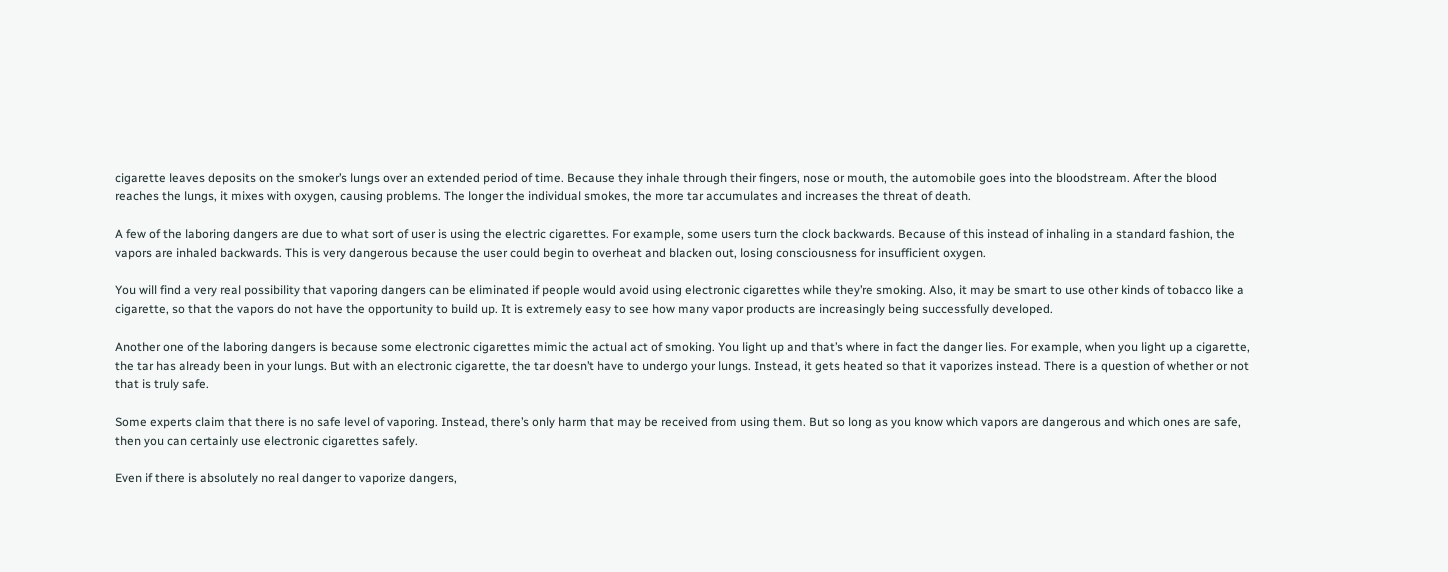cigarette leaves deposits on the smoker’s lungs over an extended period of time. Because they inhale through their fingers, nose or mouth, the automobile goes into the bloodstream. After the blood reaches the lungs, it mixes with oxygen, causing problems. The longer the individual smokes, the more tar accumulates and increases the threat of death.

A few of the laboring dangers are due to what sort of user is using the electric cigarettes. For example, some users turn the clock backwards. Because of this instead of inhaling in a standard fashion, the vapors are inhaled backwards. This is very dangerous because the user could begin to overheat and blacken out, losing consciousness for insufficient oxygen.

You will find a very real possibility that vaporing dangers can be eliminated if people would avoid using electronic cigarettes while they’re smoking. Also, it may be smart to use other kinds of tobacco like a cigarette, so that the vapors do not have the opportunity to build up. It is extremely easy to see how many vapor products are increasingly being successfully developed.

Another one of the laboring dangers is because some electronic cigarettes mimic the actual act of smoking. You light up and that’s where in fact the danger lies. For example, when you light up a cigarette, the tar has already been in your lungs. But with an electronic cigarette, the tar doesn’t have to undergo your lungs. Instead, it gets heated so that it vaporizes instead. There is a question of whether or not that is truly safe.

Some experts claim that there is no safe level of vaporing. Instead, there’s only harm that may be received from using them. But so long as you know which vapors are dangerous and which ones are safe, then you can certainly use electronic cigarettes safely.

Even if there is absolutely no real danger to vaporize dangers,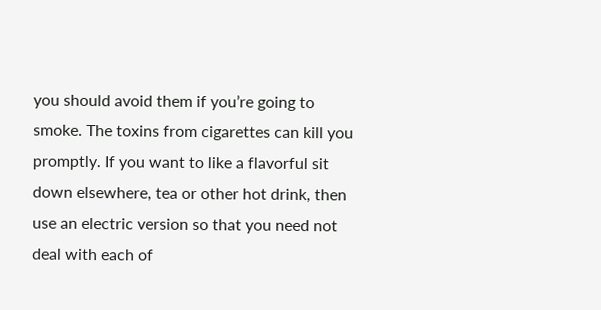you should avoid them if you’re going to smoke. The toxins from cigarettes can kill you promptly. If you want to like a flavorful sit down elsewhere, tea or other hot drink, then use an electric version so that you need not deal with each of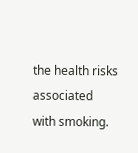the health risks associated with smoking.